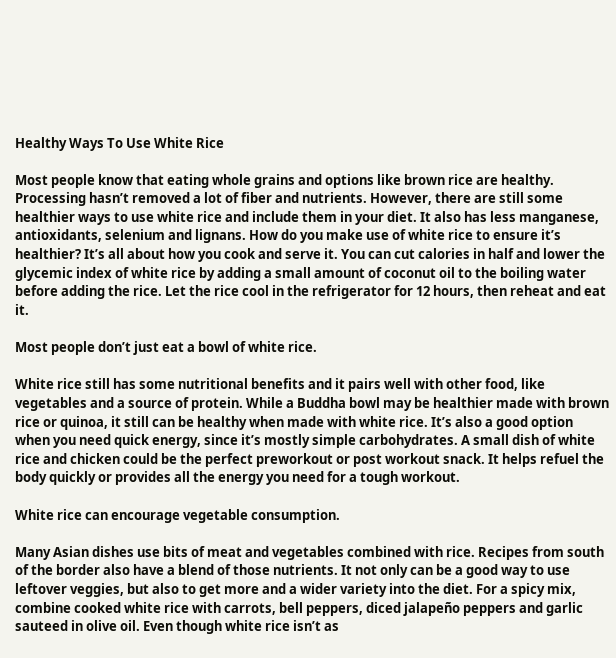Healthy Ways To Use White Rice

Most people know that eating whole grains and options like brown rice are healthy. Processing hasn’t removed a lot of fiber and nutrients. However, there are still some healthier ways to use white rice and include them in your diet. It also has less manganese, antioxidants, selenium and lignans. How do you make use of white rice to ensure it’s healthier? It’s all about how you cook and serve it. You can cut calories in half and lower the glycemic index of white rice by adding a small amount of coconut oil to the boiling water before adding the rice. Let the rice cool in the refrigerator for 12 hours, then reheat and eat it.

Most people don’t just eat a bowl of white rice.

White rice still has some nutritional benefits and it pairs well with other food, like vegetables and a source of protein. While a Buddha bowl may be healthier made with brown rice or quinoa, it still can be healthy when made with white rice. It’s also a good option when you need quick energy, since it’s mostly simple carbohydrates. A small dish of white rice and chicken could be the perfect preworkout or post workout snack. It helps refuel the body quickly or provides all the energy you need for a tough workout.

White rice can encourage vegetable consumption.

Many Asian dishes use bits of meat and vegetables combined with rice. Recipes from south of the border also have a blend of those nutrients. It not only can be a good way to use leftover veggies, but also to get more and a wider variety into the diet. For a spicy mix, combine cooked white rice with carrots, bell peppers, diced jalapeño peppers and garlic sauteed in olive oil. Even though white rice isn’t as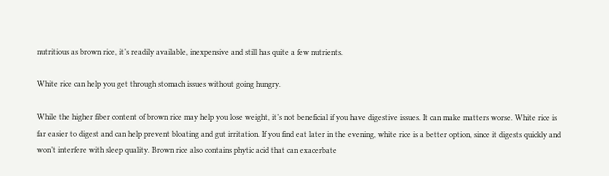nutritious as brown rice, it’s readily available, inexpensive and still has quite a few nutrients.

White rice can help you get through stomach issues without going hungry.

While the higher fiber content of brown rice may help you lose weight, it’s not beneficial if you have digestive issues. It can make matters worse. White rice is far easier to digest and can help prevent bloating and gut irritation. If you find eat later in the evening, white rice is a better option, since it digests quickly and won’t interfere with sleep quality. Brown rice also contains phytic acid that can exacerbate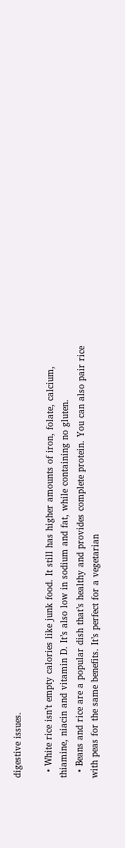digestive issues.

  • White rice isn’t empty calories like junk food. It still has higher amounts of iron, folate, calcium, thiamine, niacin and vitamin D. It’s also low in sodium and fat, while containing no gluten.
  • Beans and rice are a popular dish that’s healthy and provides complete protein. You can also pair rice with peas for the same benefits. It’s perfect for a vegetarian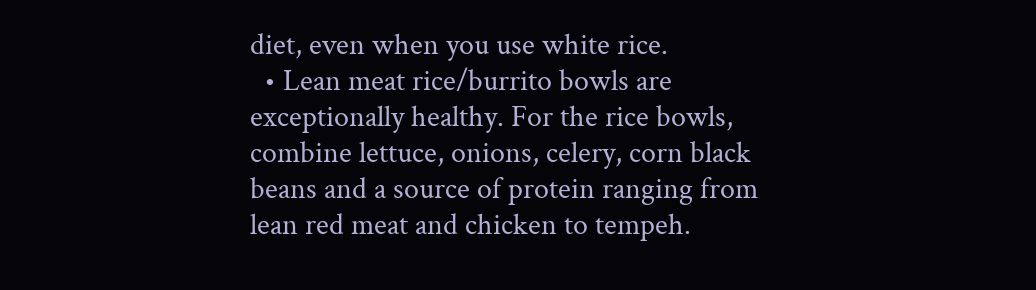diet, even when you use white rice.
  • Lean meat rice/burrito bowls are exceptionally healthy. For the rice bowls, combine lettuce, onions, celery, corn black beans and a source of protein ranging from lean red meat and chicken to tempeh.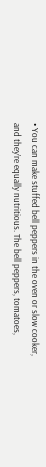• You can make stuffed bell peppers in the oven or slow cooker, and they’re equally nutritious. The bell peppers, tomatoes,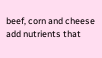beef, corn and cheese add nutrients that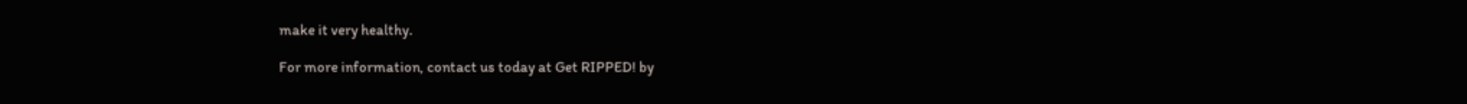make it very healthy.

For more information, contact us today at Get RIPPED! by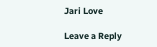Jari Love

Leave a Reply